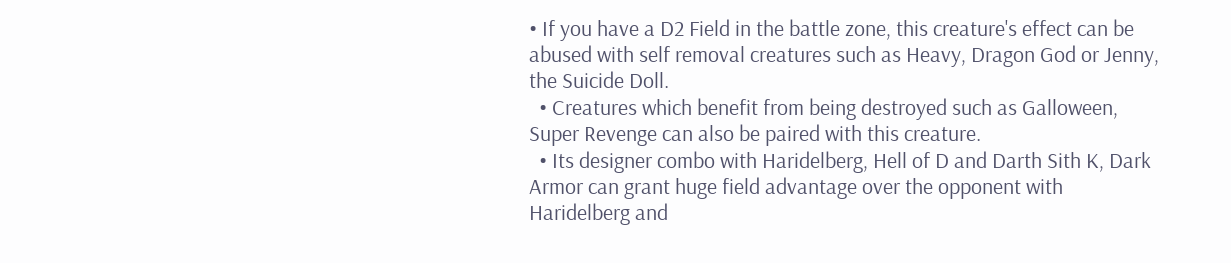• If you have a D2 Field in the battle zone, this creature's effect can be abused with self removal creatures such as Heavy, Dragon God or Jenny, the Suicide Doll.
  • Creatures which benefit from being destroyed such as Galloween, Super Revenge can also be paired with this creature.
  • Its designer combo with Haridelberg, Hell of D and Darth Sith K, Dark Armor can grant huge field advantage over the opponent with Haridelberg and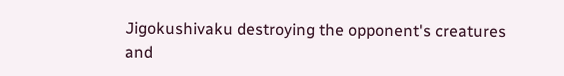Jigokushivaku destroying the opponent's creatures and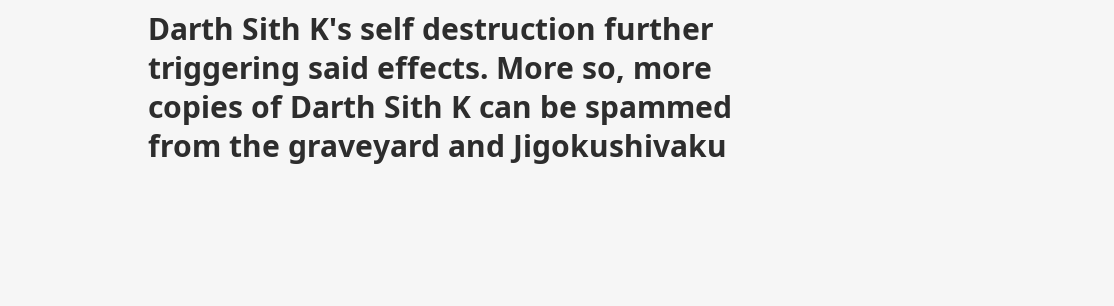Darth Sith K's self destruction further triggering said effects. More so, more copies of Darth Sith K can be spammed from the graveyard and Jigokushivaku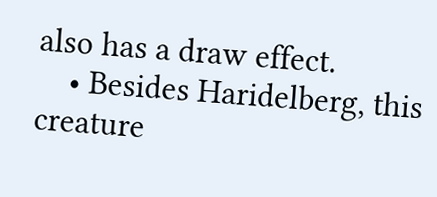also has a draw effect.
    • Besides Haridelberg, this creature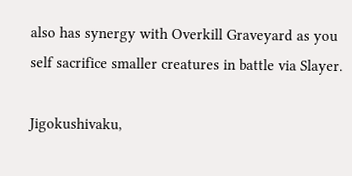also has synergy with Overkill Graveyard as you self sacrifice smaller creatures in battle via Slayer.

Jigokushivaku,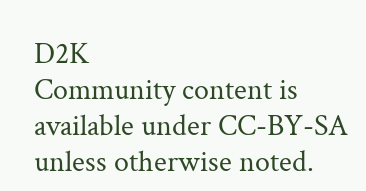D2K
Community content is available under CC-BY-SA unless otherwise noted.